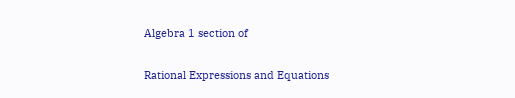Algebra 1 section of


Rational Expressions and Equations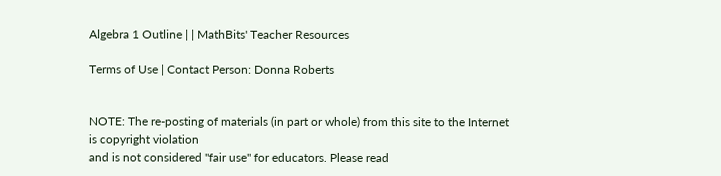Algebra 1 Outline | | MathBits' Teacher Resources

Terms of Use | Contact Person: Donna Roberts


NOTE: The re-posting of materials (in part or whole) from this site to the Internet is copyright violation
and is not considered "fair use" for educators. Please read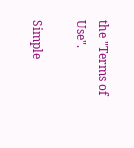the "Terms of Use".

Simple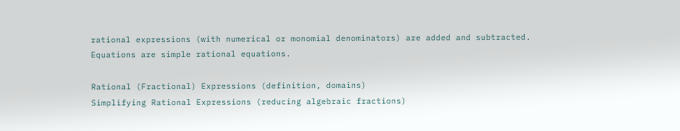rational expressions (with numerical or monomial denominators) are added and subtracted.
Equations are simple rational equations.

Rational (Fractional) Expressions (definition, domains)
Simplifying Rational Expressions (reducing algebraic fractions)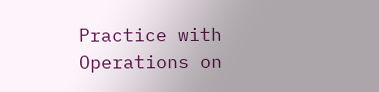Practice with Operations on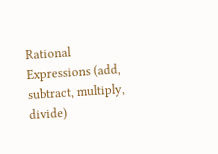Rational Expressions (add, subtract, multiply, divide)